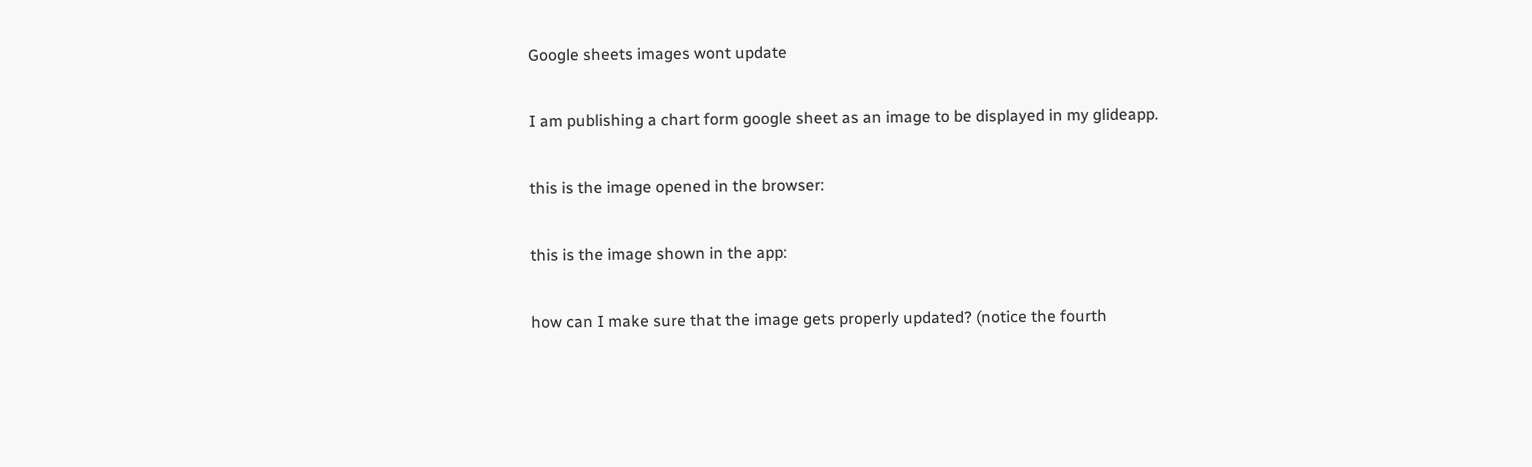Google sheets images wont update

I am publishing a chart form google sheet as an image to be displayed in my glideapp.

this is the image opened in the browser:

this is the image shown in the app:

how can I make sure that the image gets properly updated? (notice the fourth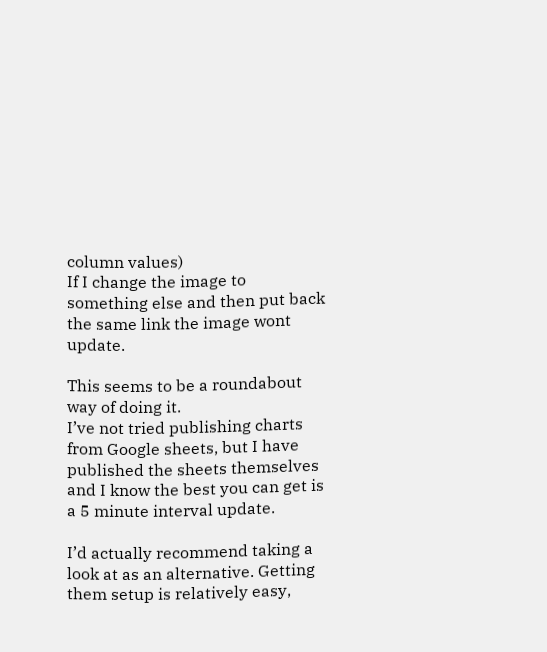column values)
If I change the image to something else and then put back the same link the image wont update.

This seems to be a roundabout way of doing it.
I’ve not tried publishing charts from Google sheets, but I have published the sheets themselves and I know the best you can get is a 5 minute interval update.

I’d actually recommend taking a look at as an alternative. Getting them setup is relatively easy,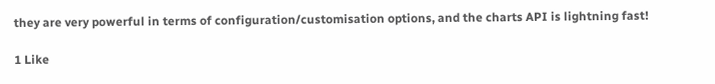they are very powerful in terms of configuration/customisation options, and the charts API is lightning fast!

1 Like